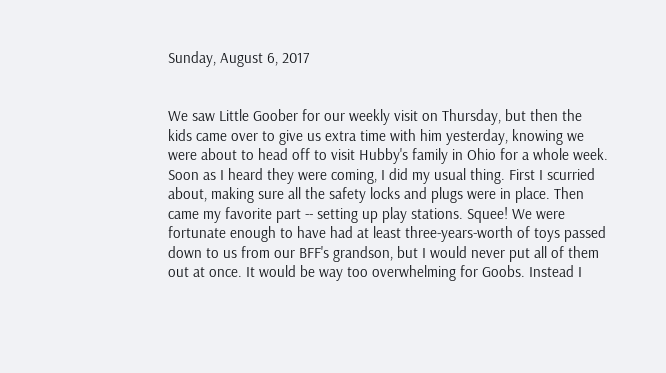Sunday, August 6, 2017


We saw Little Goober for our weekly visit on Thursday, but then the kids came over to give us extra time with him yesterday, knowing we were about to head off to visit Hubby's family in Ohio for a whole week. Soon as I heard they were coming, I did my usual thing. First I scurried about, making sure all the safety locks and plugs were in place. Then came my favorite part -- setting up play stations. Squee! We were fortunate enough to have had at least three-years-worth of toys passed down to us from our BFF's grandson, but I would never put all of them out at once. It would be way too overwhelming for Goobs. Instead I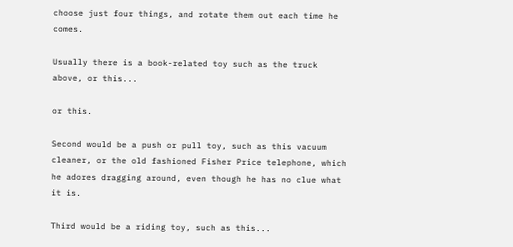choose just four things, and rotate them out each time he comes.

Usually there is a book-related toy such as the truck above, or this...

or this.

Second would be a push or pull toy, such as this vacuum cleaner, or the old fashioned Fisher Price telephone, which he adores dragging around, even though he has no clue what it is.

Third would be a riding toy, such as this...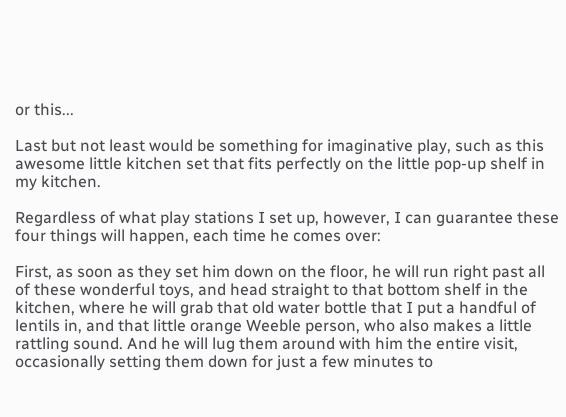or this...

Last but not least would be something for imaginative play, such as this awesome little kitchen set that fits perfectly on the little pop-up shelf in my kitchen.

Regardless of what play stations I set up, however, I can guarantee these four things will happen, each time he comes over:

First, as soon as they set him down on the floor, he will run right past all of these wonderful toys, and head straight to that bottom shelf in the kitchen, where he will grab that old water bottle that I put a handful of lentils in, and that little orange Weeble person, who also makes a little rattling sound. And he will lug them around with him the entire visit, occasionally setting them down for just a few minutes to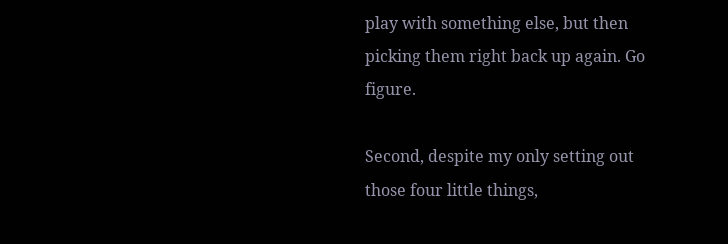play with something else, but then picking them right back up again. Go figure.

Second, despite my only setting out those four little things,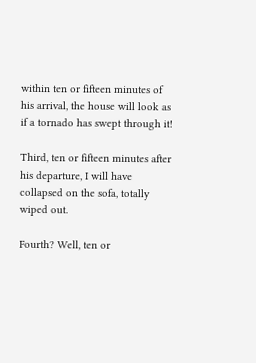within ten or fifteen minutes of his arrival, the house will look as if a tornado has swept through it!

Third, ten or fifteen minutes after his departure, I will have collapsed on the sofa, totally wiped out.

Fourth? Well, ten or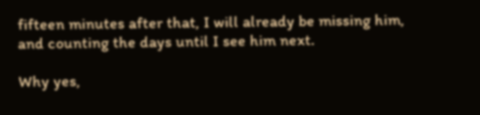fifteen minutes after that, I will already be missing him, and counting the days until I see him next.

Why yes,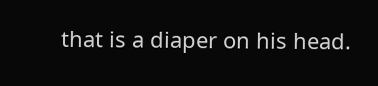that is a diaper on his head.